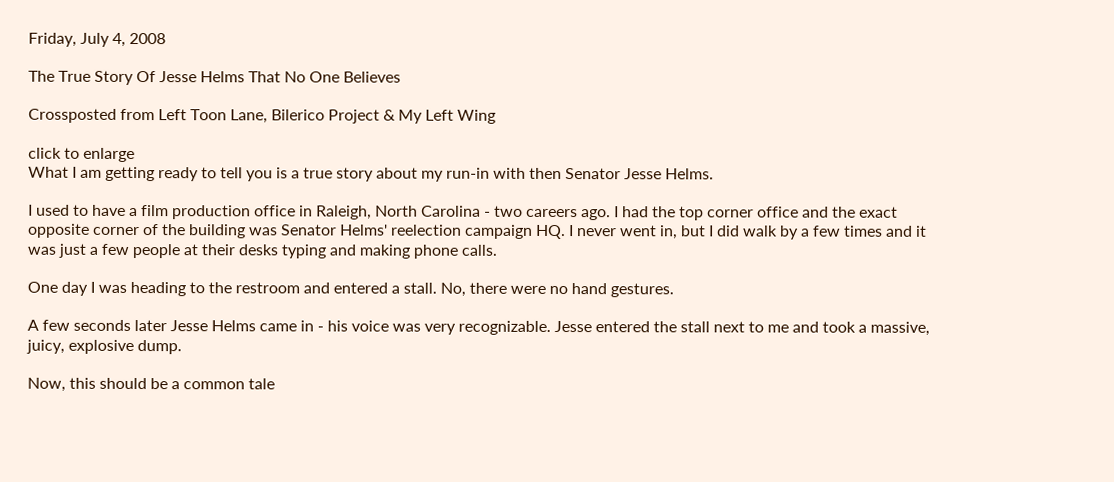Friday, July 4, 2008

The True Story Of Jesse Helms That No One Believes

Crossposted from Left Toon Lane, Bilerico Project & My Left Wing

click to enlarge
What I am getting ready to tell you is a true story about my run-in with then Senator Jesse Helms.

I used to have a film production office in Raleigh, North Carolina - two careers ago. I had the top corner office and the exact opposite corner of the building was Senator Helms' reelection campaign HQ. I never went in, but I did walk by a few times and it was just a few people at their desks typing and making phone calls.

One day I was heading to the restroom and entered a stall. No, there were no hand gestures.

A few seconds later Jesse Helms came in - his voice was very recognizable. Jesse entered the stall next to me and took a massive, juicy, explosive dump.

Now, this should be a common tale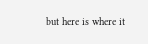but here is where it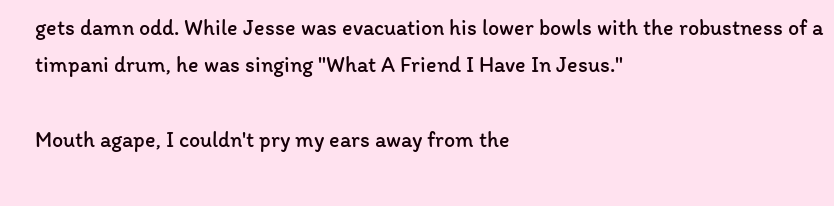gets damn odd. While Jesse was evacuation his lower bowls with the robustness of a timpani drum, he was singing "What A Friend I Have In Jesus."

Mouth agape, I couldn't pry my ears away from the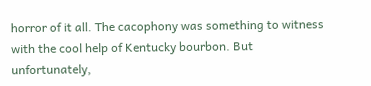horror of it all. The cacophony was something to witness with the cool help of Kentucky bourbon. But unfortunately,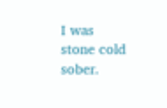I was stone cold sober.